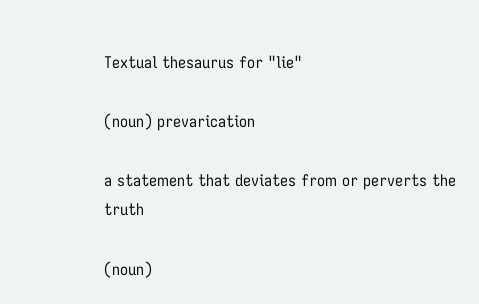Textual thesaurus for "lie"

(noun) prevarication

a statement that deviates from or perverts the truth

(noun)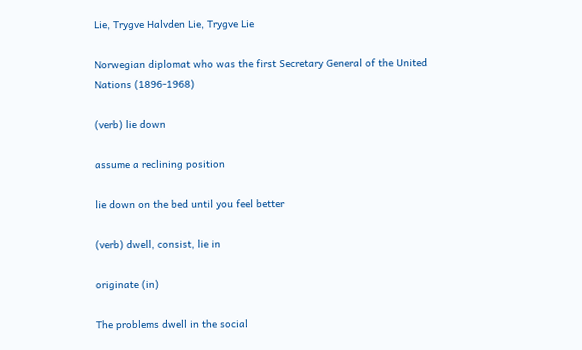Lie, Trygve Halvden Lie, Trygve Lie

Norwegian diplomat who was the first Secretary General of the United Nations (1896-1968)

(verb) lie down

assume a reclining position

lie down on the bed until you feel better

(verb) dwell, consist, lie in

originate (in)

The problems dwell in the social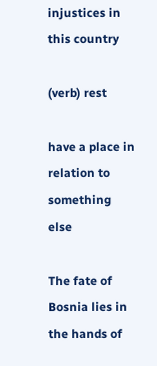injustices in this country

(verb) rest

have a place in relation to something else

The fate of Bosnia lies in the hands of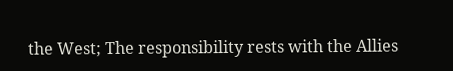the West; The responsibility rests with the Allies